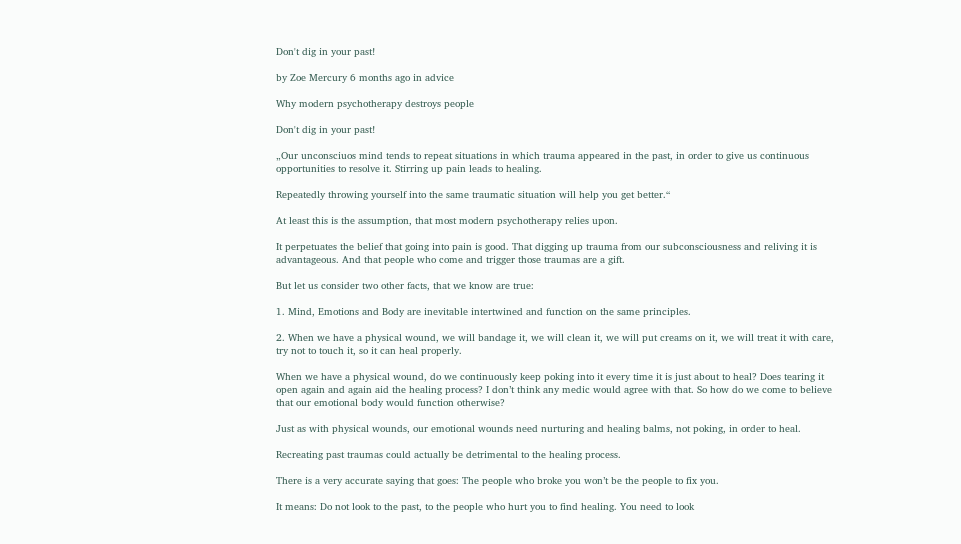Don't dig in your past!

by Zoe Mercury 6 months ago in advice

Why modern psychotherapy destroys people

Don't dig in your past!

„Our unconsciuos mind tends to repeat situations in which trauma appeared in the past, in order to give us continuous opportunities to resolve it. Stirring up pain leads to healing.

Repeatedly throwing yourself into the same traumatic situation will help you get better.“

At least this is the assumption, that most modern psychotherapy relies upon.

It perpetuates the belief that going into pain is good. That digging up trauma from our subconsciousness and reliving it is advantageous. And that people who come and trigger those traumas are a gift.

But let us consider two other facts, that we know are true:

1. Mind, Emotions and Body are inevitable intertwined and function on the same principles.

2. When we have a physical wound, we will bandage it, we will clean it, we will put creams on it, we will treat it with care, try not to touch it, so it can heal properly.

When we have a physical wound, do we continuously keep poking into it every time it is just about to heal? Does tearing it open again and again aid the healing process? I don’t think any medic would agree with that. So how do we come to believe that our emotional body would function otherwise?

Just as with physical wounds, our emotional wounds need nurturing and healing balms, not poking, in order to heal.

Recreating past traumas could actually be detrimental to the healing process.

There is a very accurate saying that goes: The people who broke you won’t be the people to fix you.

It means: Do not look to the past, to the people who hurt you to find healing. You need to look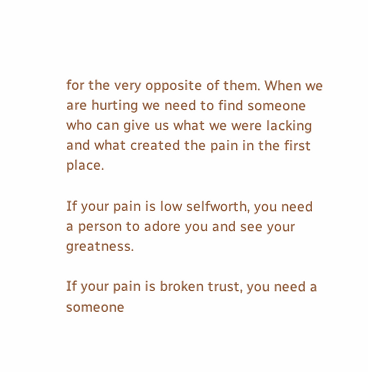for the very opposite of them. When we are hurting we need to find someone who can give us what we were lacking and what created the pain in the first place.

If your pain is low selfworth, you need a person to adore you and see your greatness.

If your pain is broken trust, you need a someone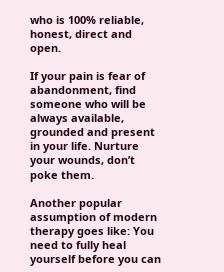who is 100% reliable, honest, direct and open.

If your pain is fear of abandonment, find someone who will be always available, grounded and present in your life. Nurture your wounds, don’t poke them.

Another popular assumption of modern therapy goes like: You need to fully heal yourself before you can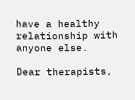have a healthy relationship with anyone else.

Dear therapists,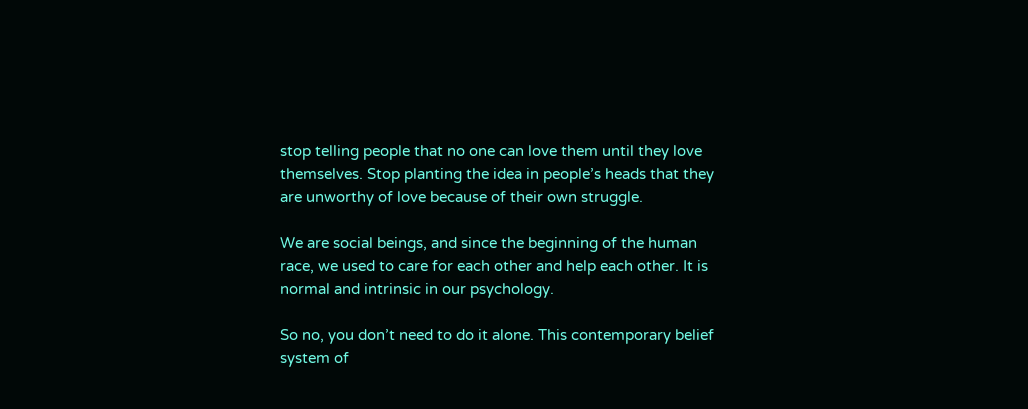stop telling people that no one can love them until they love themselves. Stop planting the idea in people’s heads that they are unworthy of love because of their own struggle.

We are social beings, and since the beginning of the human race, we used to care for each other and help each other. It is normal and intrinsic in our psychology.

So no, you don’t need to do it alone. This contemporary belief system of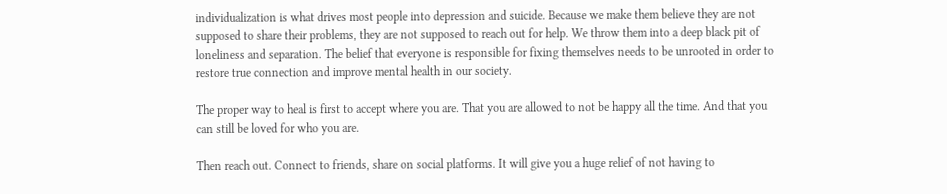individualization is what drives most people into depression and suicide. Because we make them believe they are not supposed to share their problems, they are not supposed to reach out for help. We throw them into a deep black pit of loneliness and separation. The belief that everyone is responsible for fixing themselves needs to be unrooted in order to restore true connection and improve mental health in our society.

The proper way to heal is first to accept where you are. That you are allowed to not be happy all the time. And that you can still be loved for who you are.

Then reach out. Connect to friends, share on social platforms. It will give you a huge relief of not having to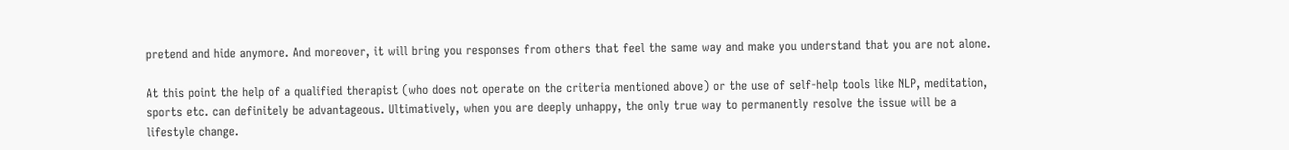pretend and hide anymore. And moreover, it will bring you responses from others that feel the same way and make you understand that you are not alone.

At this point the help of a qualified therapist (who does not operate on the criteria mentioned above) or the use of self-help tools like NLP, meditation, sports etc. can definitely be advantageous. Ultimatively, when you are deeply unhappy, the only true way to permanently resolve the issue will be a lifestyle change.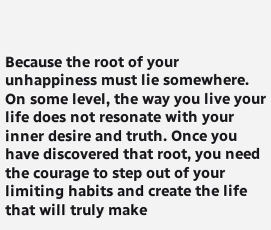Because the root of your unhappiness must lie somewhere. On some level, the way you live your life does not resonate with your inner desire and truth. Once you have discovered that root, you need the courage to step out of your limiting habits and create the life that will truly make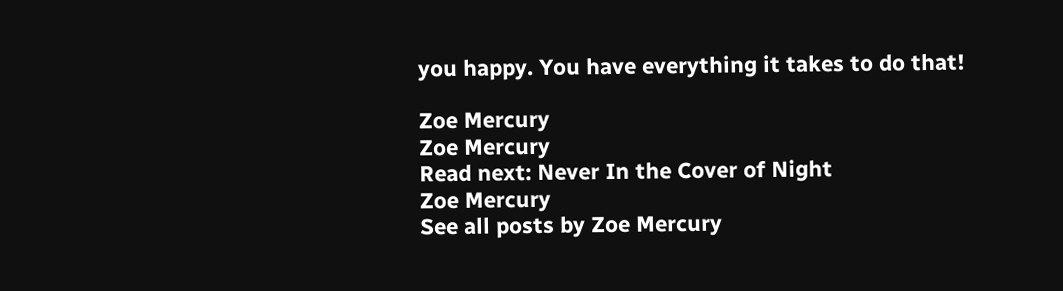you happy. You have everything it takes to do that!

Zoe Mercury
Zoe Mercury
Read next: Never In the Cover of Night
Zoe Mercury
See all posts by Zoe Mercury